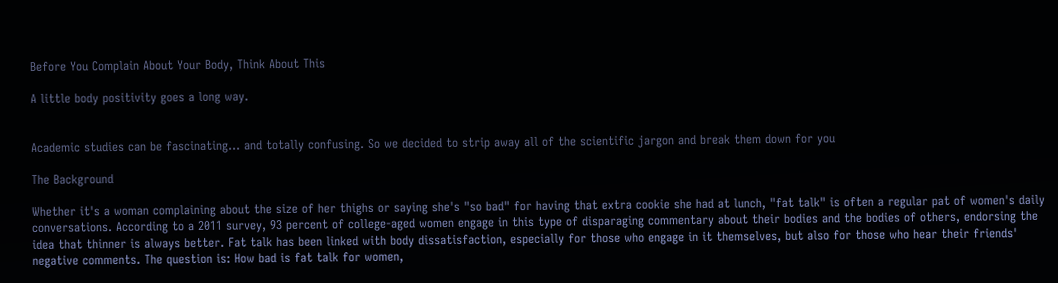Before You Complain About Your Body, Think About This

A little body positivity goes a long way.


Academic studies can be fascinating... and totally confusing. So we decided to strip away all of the scientific jargon and break them down for you

The Background

Whether it's a woman complaining about the size of her thighs or saying she's "so bad" for having that extra cookie she had at lunch, "fat talk" is often a regular pat of women's daily conversations. According to a 2011 survey, 93 percent of college-aged women engage in this type of disparaging commentary about their bodies and the bodies of others, endorsing the idea that thinner is always better. Fat talk has been linked with body dissatisfaction, especially for those who engage in it themselves, but also for those who hear their friends' negative comments. The question is: How bad is fat talk for women,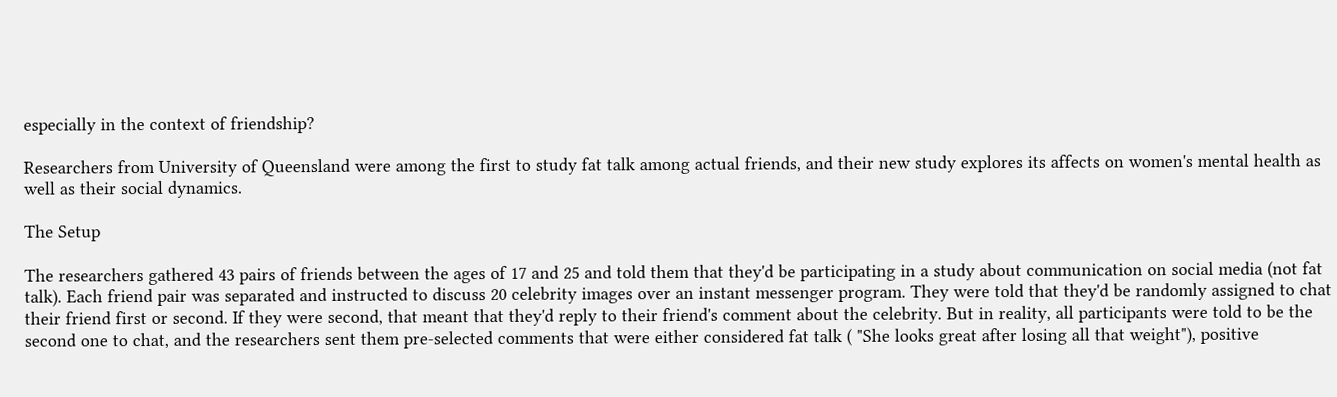especially in the context of friendship?

Researchers from University of Queensland were among the first to study fat talk among actual friends, and their new study explores its affects on women's mental health as well as their social dynamics.

The Setup

The researchers gathered 43 pairs of friends between the ages of 17 and 25 and told them that they'd be participating in a study about communication on social media (not fat talk). Each friend pair was separated and instructed to discuss 20 celebrity images over an instant messenger program. They were told that they'd be randomly assigned to chat their friend first or second. If they were second, that meant that they'd reply to their friend's comment about the celebrity. But in reality, all participants were told to be the second one to chat, and the researchers sent them pre-selected comments that were either considered fat talk ( "She looks great after losing all that weight"), positive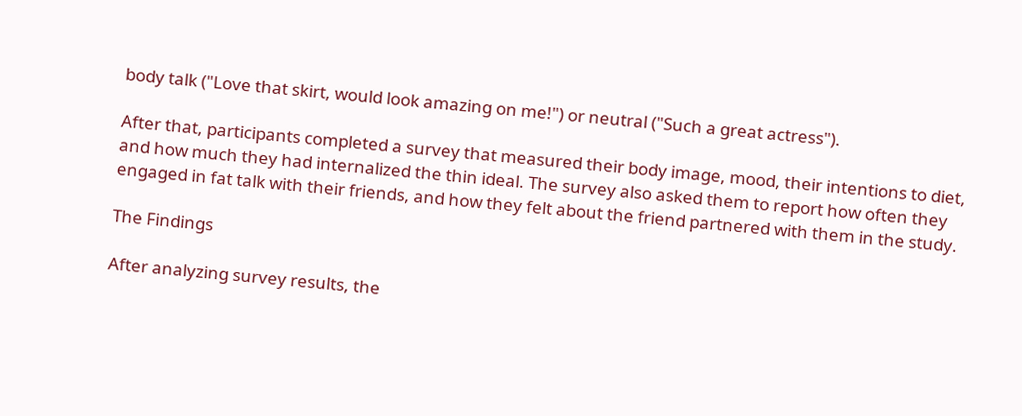body talk ("Love that skirt, would look amazing on me!") or neutral ("Such a great actress").

After that, participants completed a survey that measured their body image, mood, their intentions to diet, and how much they had internalized the thin ideal. The survey also asked them to report how often they engaged in fat talk with their friends, and how they felt about the friend partnered with them in the study.

The Findings

After analyzing survey results, the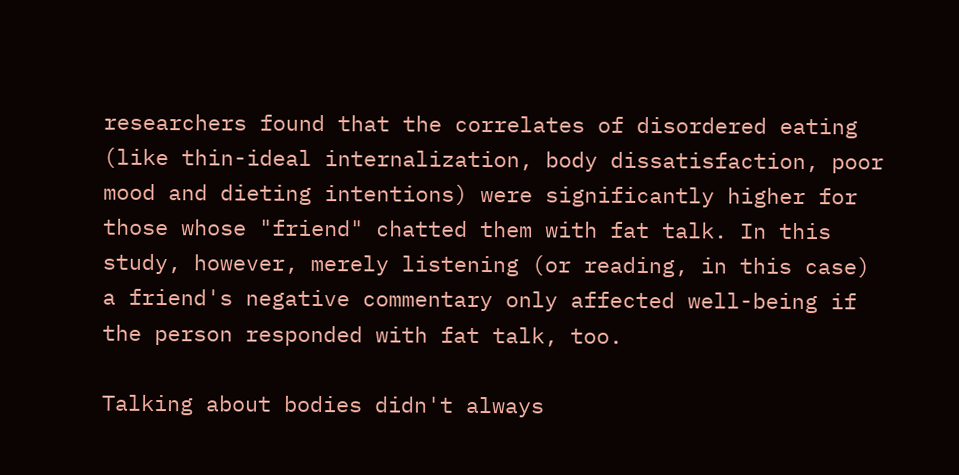researchers found that the correlates of disordered eating (like thin-ideal internalization, body dissatisfaction, poor mood and dieting intentions) were significantly higher for those whose "friend" chatted them with fat talk. In this study, however, merely listening (or reading, in this case) a friend's negative commentary only affected well-being if the person responded with fat talk, too.

Talking about bodies didn't always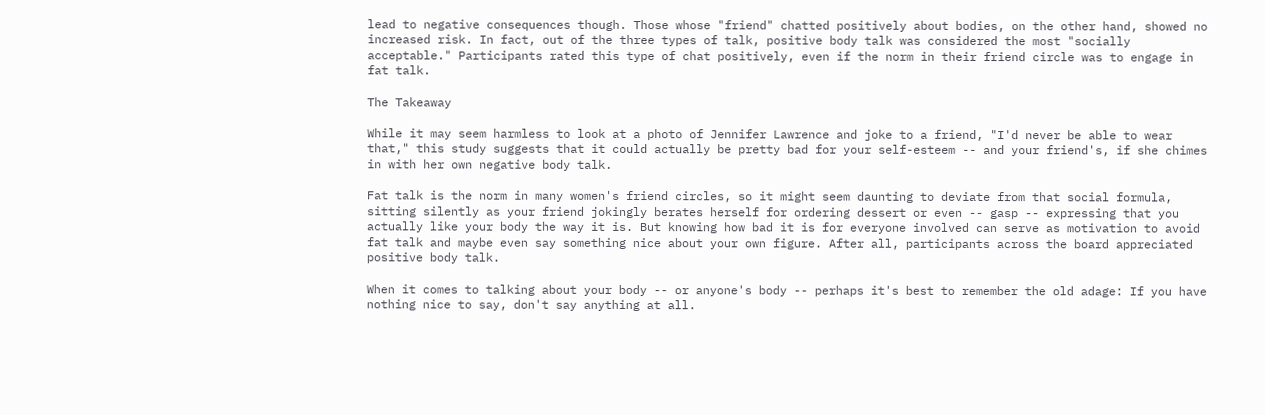lead to negative consequences though. Those whose "friend" chatted positively about bodies, on the other hand, showed no increased risk. In fact, out of the three types of talk, positive body talk was considered the most "socially acceptable." Participants rated this type of chat positively, even if the norm in their friend circle was to engage in fat talk.

The Takeaway

While it may seem harmless to look at a photo of Jennifer Lawrence and joke to a friend, "I'd never be able to wear that," this study suggests that it could actually be pretty bad for your self-esteem -- and your friend's, if she chimes in with her own negative body talk.

Fat talk is the norm in many women's friend circles, so it might seem daunting to deviate from that social formula, sitting silently as your friend jokingly berates herself for ordering dessert or even -- gasp -- expressing that you actually like your body the way it is. But knowing how bad it is for everyone involved can serve as motivation to avoid fat talk and maybe even say something nice about your own figure. After all, participants across the board appreciated positive body talk.

When it comes to talking about your body -- or anyone's body -- perhaps it's best to remember the old adage: If you have nothing nice to say, don't say anything at all.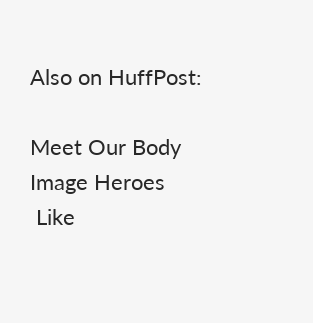Also on HuffPost:

Meet Our Body Image Heroes
 Like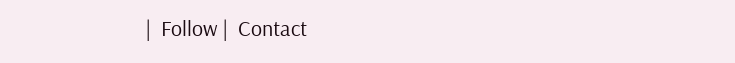|  Follow |  Contact